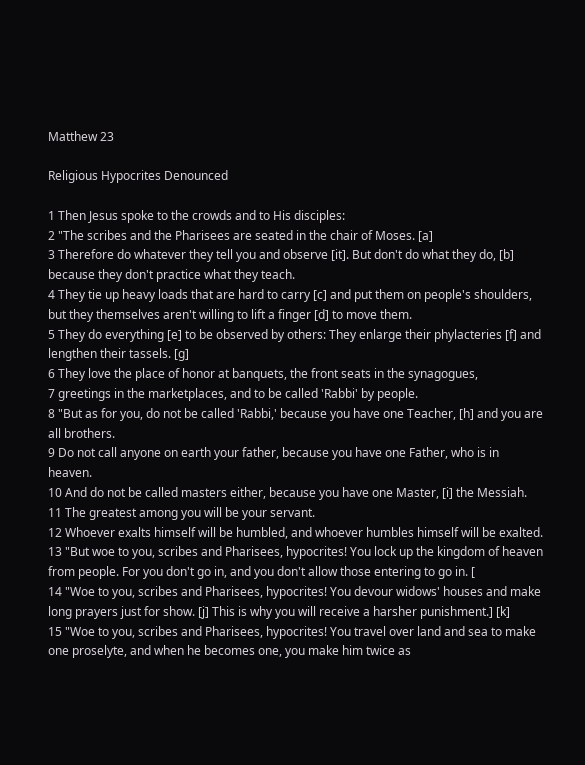Matthew 23

Religious Hypocrites Denounced

1 Then Jesus spoke to the crowds and to His disciples:
2 "The scribes and the Pharisees are seated in the chair of Moses. [a]
3 Therefore do whatever they tell you and observe [it]. But don't do what they do, [b] because they don't practice what they teach.
4 They tie up heavy loads that are hard to carry [c] and put them on people's shoulders, but they themselves aren't willing to lift a finger [d] to move them.
5 They do everything [e] to be observed by others: They enlarge their phylacteries [f] and lengthen their tassels. [g]
6 They love the place of honor at banquets, the front seats in the synagogues,
7 greetings in the marketplaces, and to be called 'Rabbi' by people.
8 "But as for you, do not be called 'Rabbi,' because you have one Teacher, [h] and you are all brothers.
9 Do not call anyone on earth your father, because you have one Father, who is in heaven.
10 And do not be called masters either, because you have one Master, [i] the Messiah.
11 The greatest among you will be your servant.
12 Whoever exalts himself will be humbled, and whoever humbles himself will be exalted.
13 "But woe to you, scribes and Pharisees, hypocrites! You lock up the kingdom of heaven from people. For you don't go in, and you don't allow those entering to go in. [
14 "Woe to you, scribes and Pharisees, hypocrites! You devour widows' houses and make long prayers just for show. [j] This is why you will receive a harsher punishment.] [k]
15 "Woe to you, scribes and Pharisees, hypocrites! You travel over land and sea to make one proselyte, and when he becomes one, you make him twice as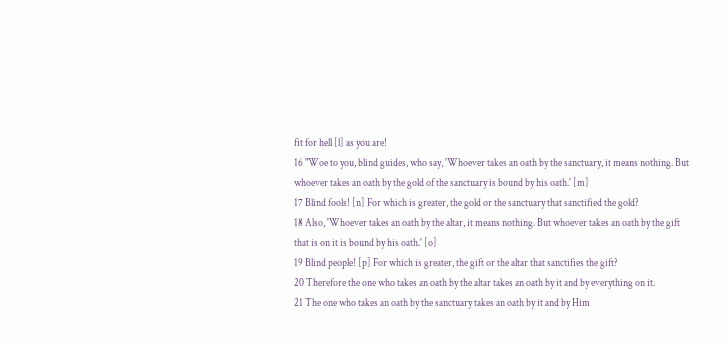fit for hell [l] as you are!
16 "Woe to you, blind guides, who say, 'Whoever takes an oath by the sanctuary, it means nothing. But whoever takes an oath by the gold of the sanctuary is bound by his oath.' [m]
17 Blind fools! [n] For which is greater, the gold or the sanctuary that sanctified the gold?
18 Also, 'Whoever takes an oath by the altar, it means nothing. But whoever takes an oath by the gift that is on it is bound by his oath.' [o]
19 Blind people! [p] For which is greater, the gift or the altar that sanctifies the gift?
20 Therefore the one who takes an oath by the altar takes an oath by it and by everything on it.
21 The one who takes an oath by the sanctuary takes an oath by it and by Him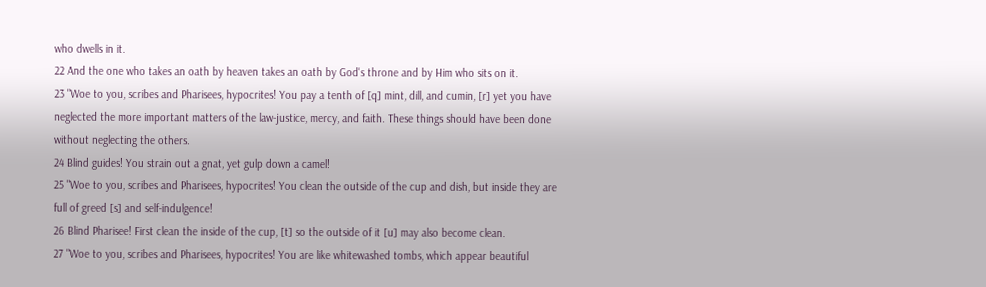who dwells in it.
22 And the one who takes an oath by heaven takes an oath by God's throne and by Him who sits on it.
23 "Woe to you, scribes and Pharisees, hypocrites! You pay a tenth of [q] mint, dill, and cumin, [r] yet you have neglected the more important matters of the law-justice, mercy, and faith. These things should have been done without neglecting the others.
24 Blind guides! You strain out a gnat, yet gulp down a camel!
25 "Woe to you, scribes and Pharisees, hypocrites! You clean the outside of the cup and dish, but inside they are full of greed [s] and self-indulgence!
26 Blind Pharisee! First clean the inside of the cup, [t] so the outside of it [u] may also become clean.
27 "Woe to you, scribes and Pharisees, hypocrites! You are like whitewashed tombs, which appear beautiful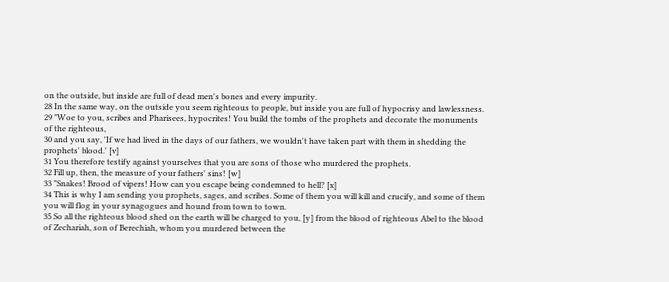on the outside, but inside are full of dead men's bones and every impurity.
28 In the same way, on the outside you seem righteous to people, but inside you are full of hypocrisy and lawlessness.
29 "Woe to you, scribes and Pharisees, hypocrites! You build the tombs of the prophets and decorate the monuments of the righteous,
30 and you say, 'If we had lived in the days of our fathers, we wouldn't have taken part with them in shedding the prophets' blood.' [v]
31 You therefore testify against yourselves that you are sons of those who murdered the prophets.
32 Fill up, then, the measure of your fathers' sins! [w]
33 "Snakes! Brood of vipers! How can you escape being condemned to hell? [x]
34 This is why I am sending you prophets, sages, and scribes. Some of them you will kill and crucify, and some of them you will flog in your synagogues and hound from town to town.
35 So all the righteous blood shed on the earth will be charged to you, [y] from the blood of righteous Abel to the blood of Zechariah, son of Berechiah, whom you murdered between the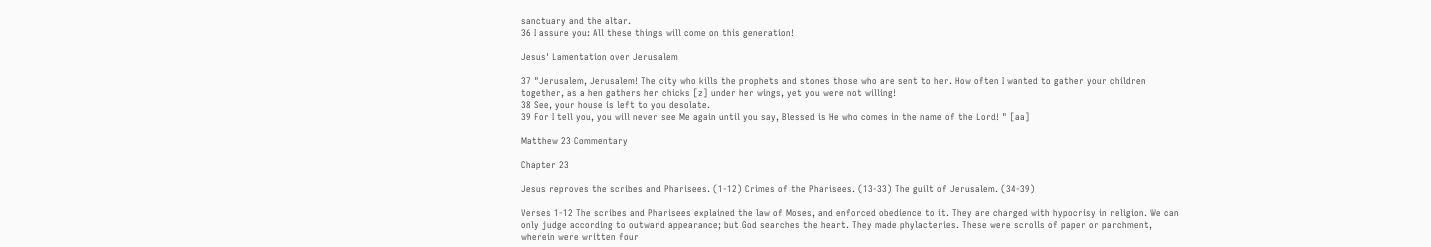sanctuary and the altar.
36 I assure you: All these things will come on this generation!

Jesus' Lamentation over Jerusalem

37 "Jerusalem, Jerusalem! The city who kills the prophets and stones those who are sent to her. How often I wanted to gather your children together, as a hen gathers her chicks [z] under her wings, yet you were not willing!
38 See, your house is left to you desolate.
39 For I tell you, you will never see Me again until you say, Blessed is He who comes in the name of the Lord! " [aa]

Matthew 23 Commentary

Chapter 23

Jesus reproves the scribes and Pharisees. (1-12) Crimes of the Pharisees. (13-33) The guilt of Jerusalem. (34-39)

Verses 1-12 The scribes and Pharisees explained the law of Moses, and enforced obedience to it. They are charged with hypocrisy in religion. We can only judge according to outward appearance; but God searches the heart. They made phylacteries. These were scrolls of paper or parchment, wherein were written four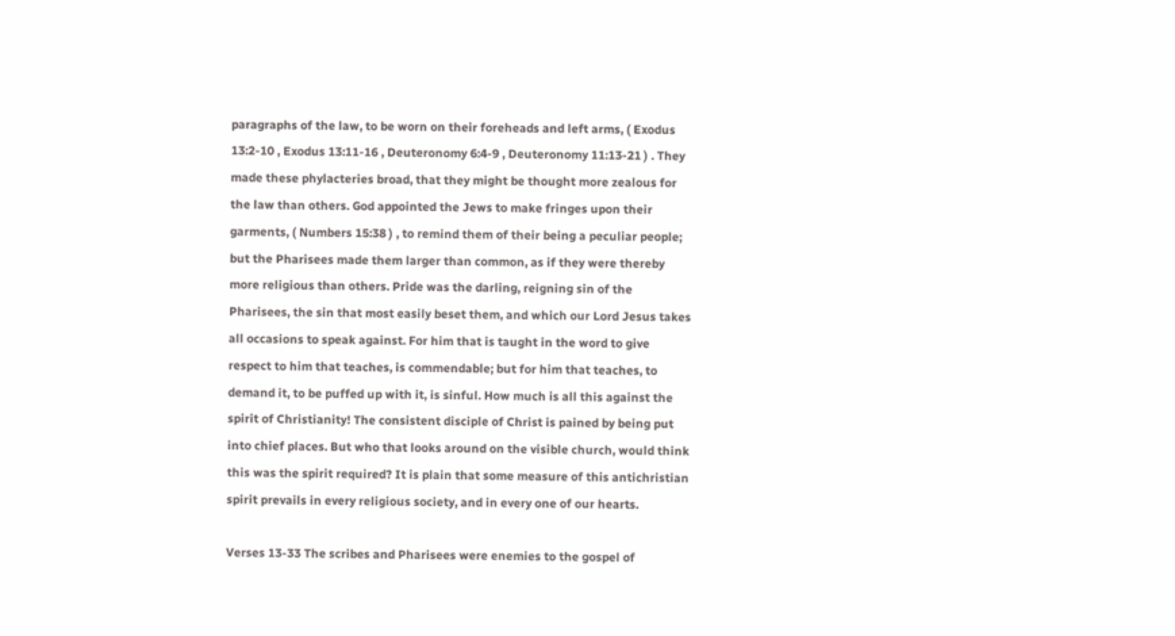paragraphs of the law, to be worn on their foreheads and left arms, ( Exodus 13:2-10 , Exodus 13:11-16 , Deuteronomy 6:4-9 , Deuteronomy 11:13-21 ) . They made these phylacteries broad, that they might be thought more zealous for the law than others. God appointed the Jews to make fringes upon their garments, ( Numbers 15:38 ) , to remind them of their being a peculiar people; but the Pharisees made them larger than common, as if they were thereby more religious than others. Pride was the darling, reigning sin of the Pharisees, the sin that most easily beset them, and which our Lord Jesus takes all occasions to speak against. For him that is taught in the word to give respect to him that teaches, is commendable; but for him that teaches, to demand it, to be puffed up with it, is sinful. How much is all this against the spirit of Christianity! The consistent disciple of Christ is pained by being put into chief places. But who that looks around on the visible church, would think this was the spirit required? It is plain that some measure of this antichristian spirit prevails in every religious society, and in every one of our hearts.

Verses 13-33 The scribes and Pharisees were enemies to the gospel of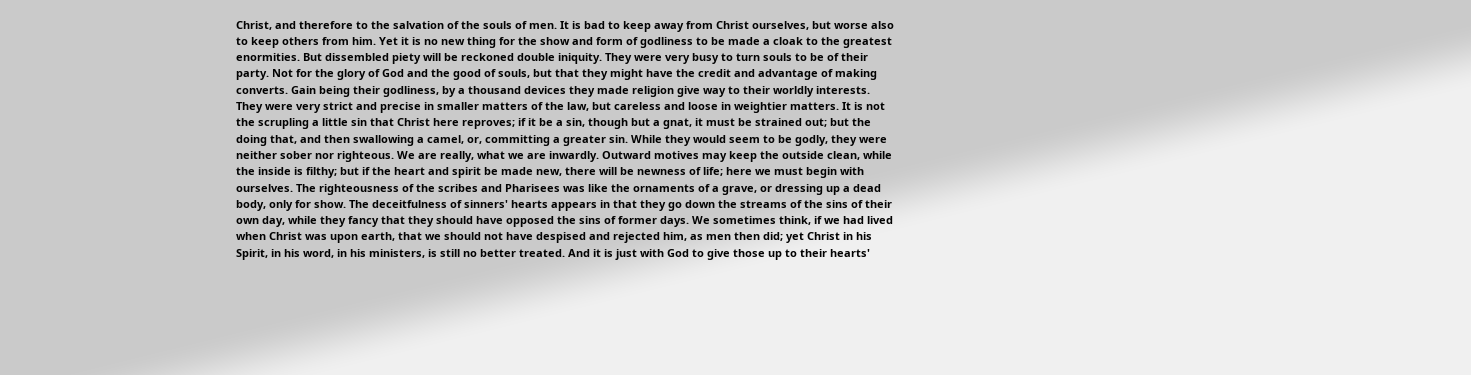Christ, and therefore to the salvation of the souls of men. It is bad to keep away from Christ ourselves, but worse also to keep others from him. Yet it is no new thing for the show and form of godliness to be made a cloak to the greatest enormities. But dissembled piety will be reckoned double iniquity. They were very busy to turn souls to be of their party. Not for the glory of God and the good of souls, but that they might have the credit and advantage of making converts. Gain being their godliness, by a thousand devices they made religion give way to their worldly interests. They were very strict and precise in smaller matters of the law, but careless and loose in weightier matters. It is not the scrupling a little sin that Christ here reproves; if it be a sin, though but a gnat, it must be strained out; but the doing that, and then swallowing a camel, or, committing a greater sin. While they would seem to be godly, they were neither sober nor righteous. We are really, what we are inwardly. Outward motives may keep the outside clean, while the inside is filthy; but if the heart and spirit be made new, there will be newness of life; here we must begin with ourselves. The righteousness of the scribes and Pharisees was like the ornaments of a grave, or dressing up a dead body, only for show. The deceitfulness of sinners' hearts appears in that they go down the streams of the sins of their own day, while they fancy that they should have opposed the sins of former days. We sometimes think, if we had lived when Christ was upon earth, that we should not have despised and rejected him, as men then did; yet Christ in his Spirit, in his word, in his ministers, is still no better treated. And it is just with God to give those up to their hearts'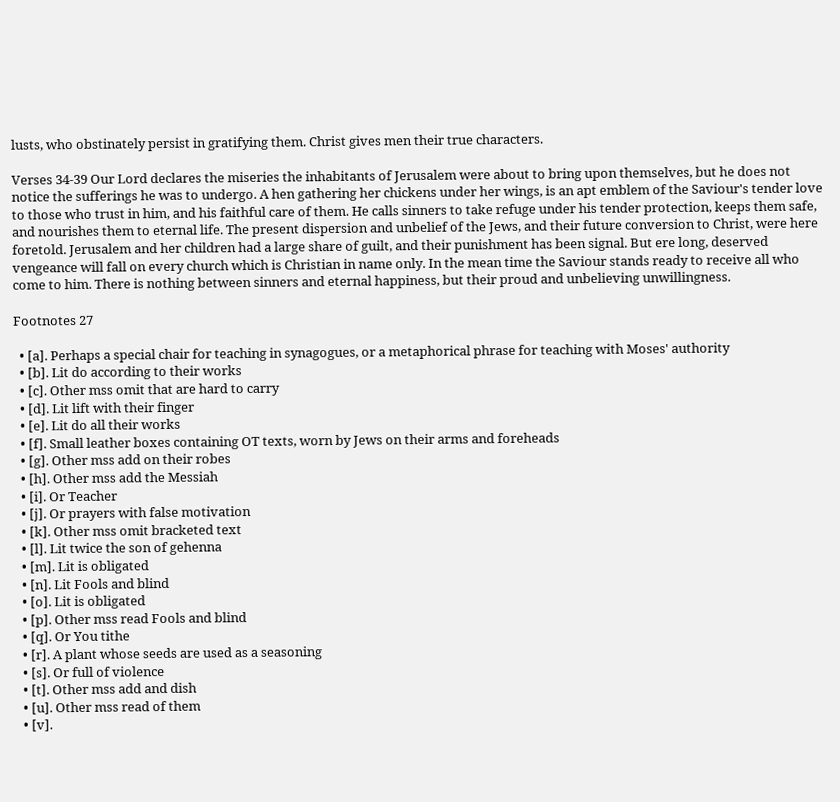lusts, who obstinately persist in gratifying them. Christ gives men their true characters.

Verses 34-39 Our Lord declares the miseries the inhabitants of Jerusalem were about to bring upon themselves, but he does not notice the sufferings he was to undergo. A hen gathering her chickens under her wings, is an apt emblem of the Saviour's tender love to those who trust in him, and his faithful care of them. He calls sinners to take refuge under his tender protection, keeps them safe, and nourishes them to eternal life. The present dispersion and unbelief of the Jews, and their future conversion to Christ, were here foretold. Jerusalem and her children had a large share of guilt, and their punishment has been signal. But ere long, deserved vengeance will fall on every church which is Christian in name only. In the mean time the Saviour stands ready to receive all who come to him. There is nothing between sinners and eternal happiness, but their proud and unbelieving unwillingness.

Footnotes 27

  • [a]. Perhaps a special chair for teaching in synagogues, or a metaphorical phrase for teaching with Moses' authority
  • [b]. Lit do according to their works
  • [c]. Other mss omit that are hard to carry
  • [d]. Lit lift with their finger
  • [e]. Lit do all their works
  • [f]. Small leather boxes containing OT texts, worn by Jews on their arms and foreheads
  • [g]. Other mss add on their robes
  • [h]. Other mss add the Messiah
  • [i]. Or Teacher
  • [j]. Or prayers with false motivation
  • [k]. Other mss omit bracketed text
  • [l]. Lit twice the son of gehenna
  • [m]. Lit is obligated
  • [n]. Lit Fools and blind
  • [o]. Lit is obligated
  • [p]. Other mss read Fools and blind
  • [q]. Or You tithe
  • [r]. A plant whose seeds are used as a seasoning
  • [s]. Or full of violence
  • [t]. Other mss add and dish
  • [u]. Other mss read of them
  • [v].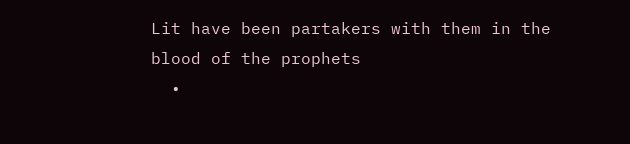Lit have been partakers with them in the blood of the prophets
  •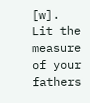[w]. Lit the measure of your fathers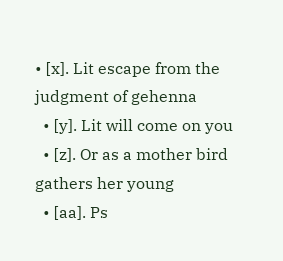• [x]. Lit escape from the judgment of gehenna
  • [y]. Lit will come on you
  • [z]. Or as a mother bird gathers her young
  • [aa]. Ps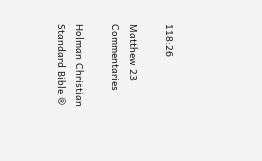118:26

Matthew 23 Commentaries

Holman Christian Standard Bible ®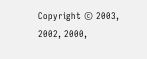Copyright © 2003, 2002, 2000,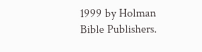1999 by Holman Bible Publishers.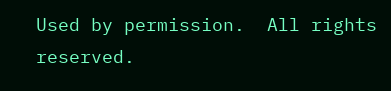Used by permission.  All rights reserved.